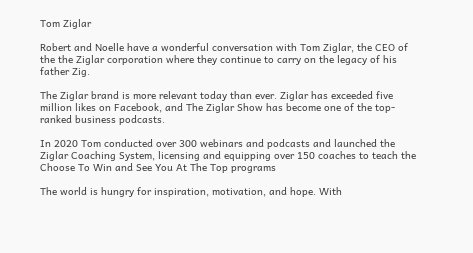Tom Ziglar

Robert and Noelle have a wonderful conversation with Tom Ziglar, the CEO of the the Ziglar corporation where they continue to carry on the legacy of his father Zig.

The Ziglar brand is more relevant today than ever. Ziglar has exceeded five million likes on Facebook, and The Ziglar Show has become one of the top-ranked business podcasts.

In 2020 Tom conducted over 300 webinars and podcasts and launched the Ziglar Coaching System, licensing and equipping over 150 coaches to teach the Choose To Win and See You At The Top programs

The world is hungry for inspiration, motivation, and hope. With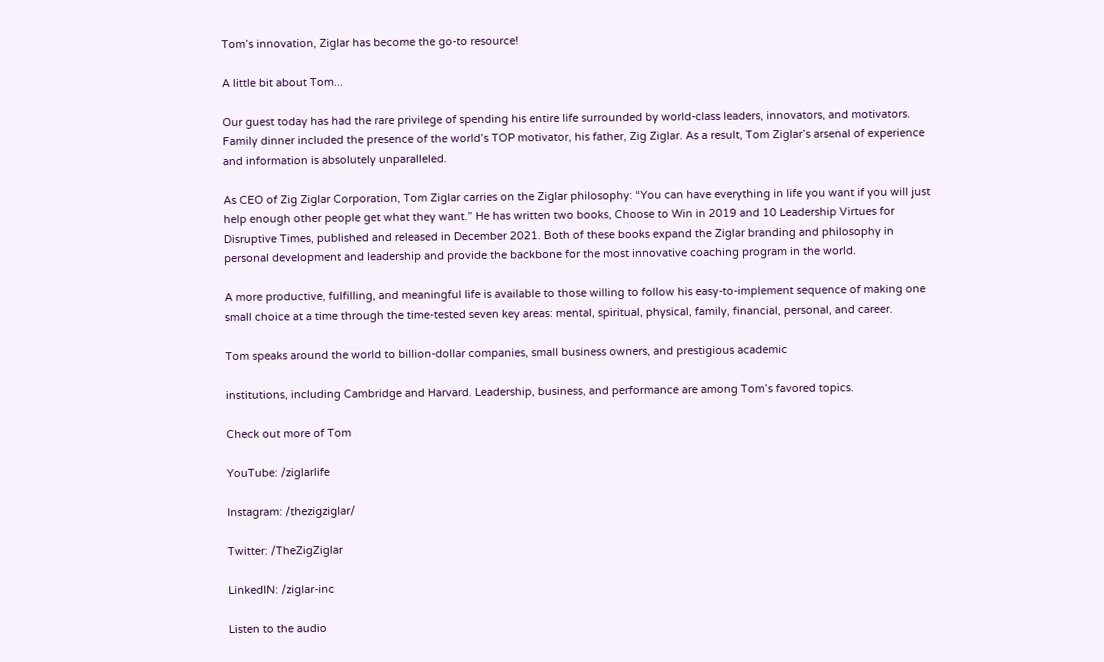Tom’s innovation, Ziglar has become the go-to resource!

A little bit about Tom...

Our guest today has had the rare privilege of spending his entire life surrounded by world-class leaders, innovators, and motivators. Family dinner included the presence of the world’s TOP motivator, his father, Zig Ziglar. As a result, Tom Ziglar’s arsenal of experience and information is absolutely unparalleled.

As CEO of Zig Ziglar Corporation, Tom Ziglar carries on the Ziglar philosophy: “You can have everything in life you want if you will just help enough other people get what they want.” He has written two books, Choose to Win in 2019 and 10 Leadership Virtues for Disruptive Times, published and released in December 2021. Both of these books expand the Ziglar branding and philosophy in personal development and leadership and provide the backbone for the most innovative coaching program in the world.

A more productive, fulfilling, and meaningful life is available to those willing to follow his easy-to-implement sequence of making one small choice at a time through the time-tested seven key areas: mental, spiritual, physical, family, financial, personal, and career.

Tom speaks around the world to billion-dollar companies, small business owners, and prestigious academic

institutions, including Cambridge and Harvard. Leadership, business, and performance are among Tom’s favored topics.

Check out more of Tom

YouTube: /ziglarlife

Instagram: /thezigziglar/

Twitter: /TheZigZiglar

LinkedIN: /ziglar-inc

Listen to the audio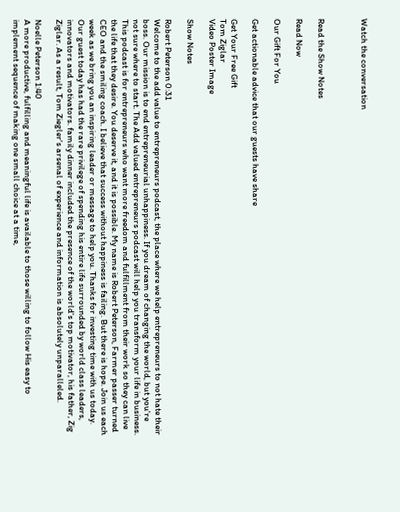Watch the conversation



Read the Show Notes

Read Now

Our Gift For You

Get actionable advice that our guests have share

Get Your Free Gift
Tom Ziglar
Video Poster Image

Show Notes

Robert Peterson 0:31
Welcome to the add value to entrepreneurs podcast, the place where we help entrepreneurs to not hate their boss. Our mission is to end entrepreneurial unhappiness. If you dream of changing the world, but you're not sure where to start. The Add valued entrepreneurs podcast will help you transform your life in business. This podcast is for entrepreneurs who want more freedom and fulfillment from their work so they can live the life that they desire. You deserve it, and it is possible. My name is Robert Peterson, Farmer passer turned CEO and the smiling coach. I believe that success without happiness is failing. But there is hope. Join us each week as we bring you an inspiring leader or message to help you. Thanks for investing time with us today. Our guest today has had the rare privilege of spending his entire life surrounded by world class leaders, innovators and motivators. family dinner included the presence of the world's top motivator, his father, Zig Ziglar. As a result, Tom Ziegler's arsenal of experience and information is absolutely unparalleled.

Noelle Peterson 1:40
A more productive, fulfilling and meaningful life is available to those willing to follow His easy to implement sequence of making one small choice at a time,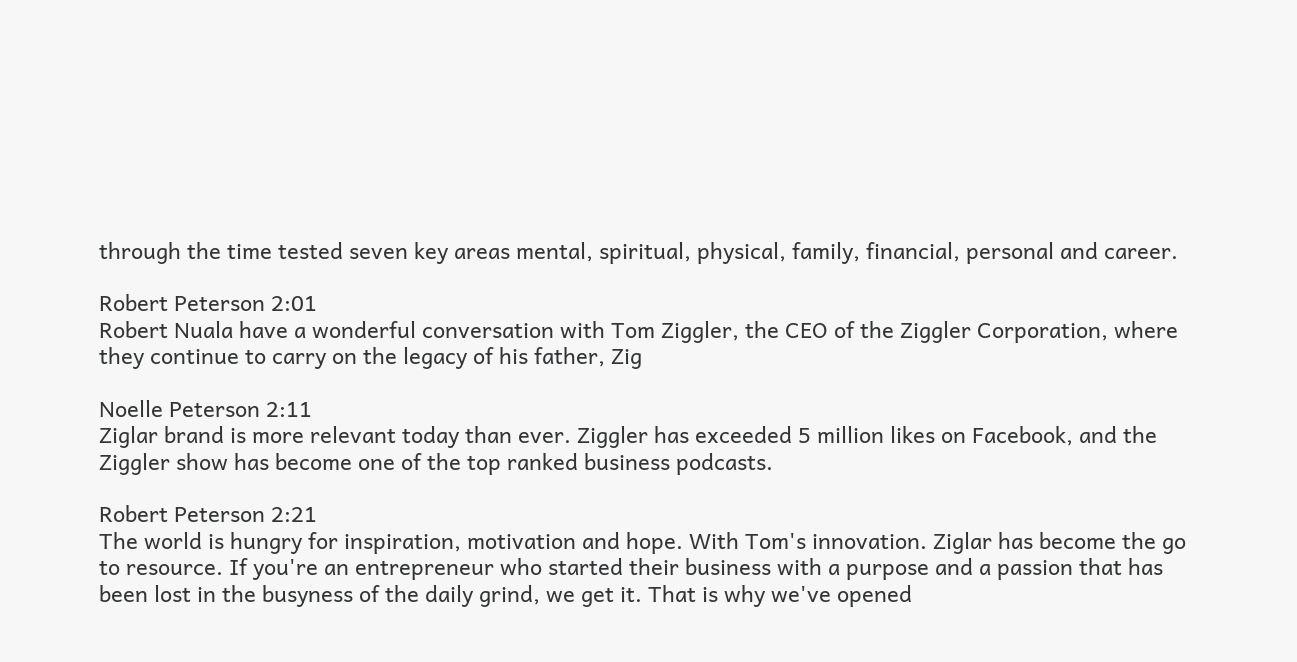through the time tested seven key areas mental, spiritual, physical, family, financial, personal and career.

Robert Peterson 2:01
Robert Nuala have a wonderful conversation with Tom Ziggler, the CEO of the Ziggler Corporation, where they continue to carry on the legacy of his father, Zig

Noelle Peterson 2:11
Ziglar brand is more relevant today than ever. Ziggler has exceeded 5 million likes on Facebook, and the Ziggler show has become one of the top ranked business podcasts.

Robert Peterson 2:21
The world is hungry for inspiration, motivation and hope. With Tom's innovation. Ziglar has become the go to resource. If you're an entrepreneur who started their business with a purpose and a passion that has been lost in the busyness of the daily grind, we get it. That is why we've opened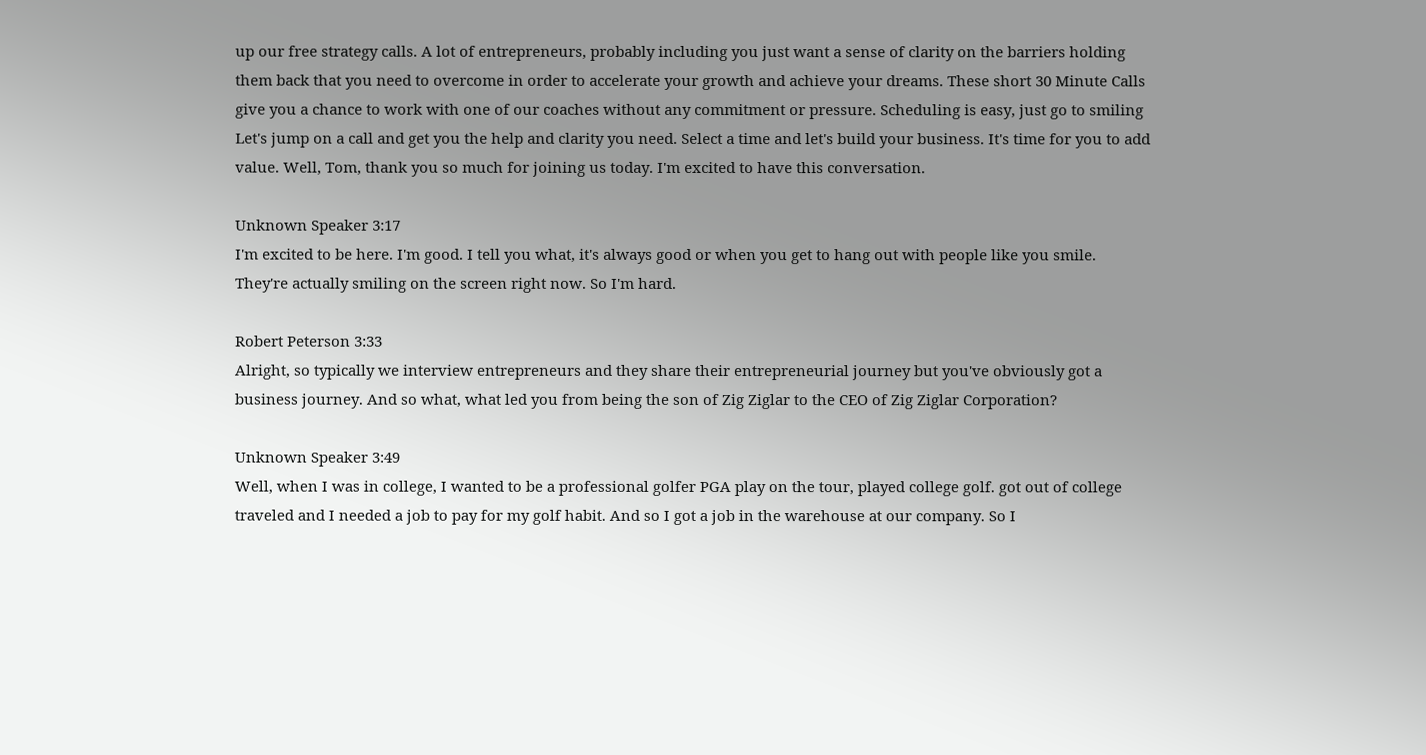up our free strategy calls. A lot of entrepreneurs, probably including you just want a sense of clarity on the barriers holding them back that you need to overcome in order to accelerate your growth and achieve your dreams. These short 30 Minute Calls give you a chance to work with one of our coaches without any commitment or pressure. Scheduling is easy, just go to smiling Let's jump on a call and get you the help and clarity you need. Select a time and let's build your business. It's time for you to add value. Well, Tom, thank you so much for joining us today. I'm excited to have this conversation.

Unknown Speaker 3:17
I'm excited to be here. I'm good. I tell you what, it's always good or when you get to hang out with people like you smile. They're actually smiling on the screen right now. So I'm hard.

Robert Peterson 3:33
Alright, so typically we interview entrepreneurs and they share their entrepreneurial journey but you've obviously got a business journey. And so what, what led you from being the son of Zig Ziglar to the CEO of Zig Ziglar Corporation?

Unknown Speaker 3:49
Well, when I was in college, I wanted to be a professional golfer PGA play on the tour, played college golf. got out of college traveled and I needed a job to pay for my golf habit. And so I got a job in the warehouse at our company. So I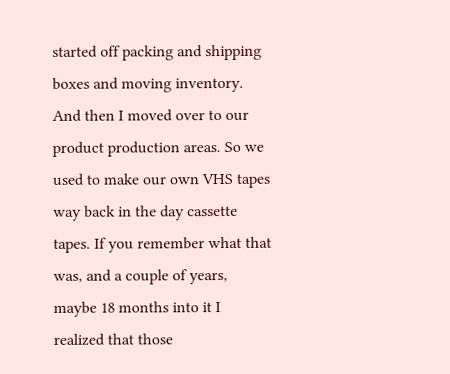started off packing and shipping boxes and moving inventory. And then I moved over to our product production areas. So we used to make our own VHS tapes way back in the day cassette tapes. If you remember what that was, and a couple of years, maybe 18 months into it I realized that those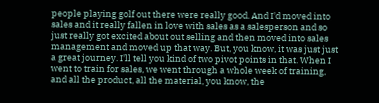people playing golf out there were really good. And I'd moved into sales and it really fallen in love with sales as a salesperson and so just really got excited about out selling and then moved into sales management and moved up that way. But, you know, it was just just a great journey. I'll tell you kind of two pivot points in that. When I went to train for sales, we went through a whole week of training, and all the product, all the material, you know, the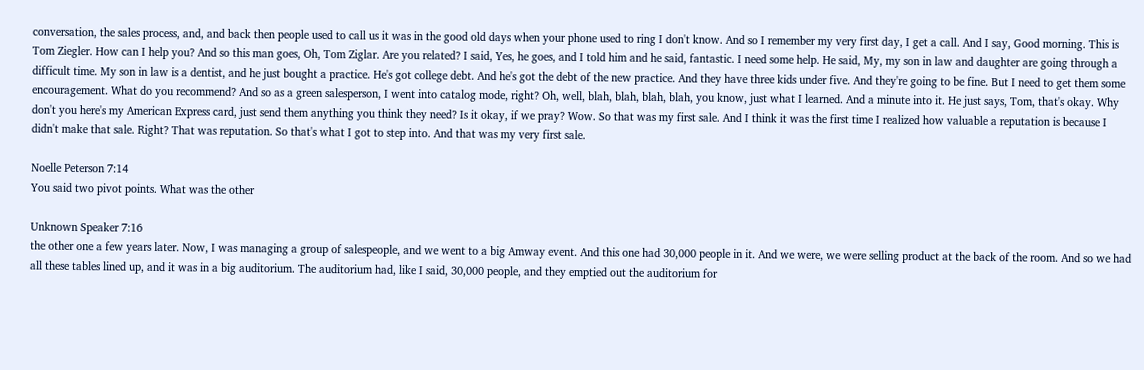conversation, the sales process, and, and back then people used to call us it was in the good old days when your phone used to ring I don't know. And so I remember my very first day, I get a call. And I say, Good morning. This is Tom Ziegler. How can I help you? And so this man goes, Oh, Tom Ziglar. Are you related? I said, Yes, he goes, and I told him and he said, fantastic. I need some help. He said, My, my son in law and daughter are going through a difficult time. My son in law is a dentist, and he just bought a practice. He's got college debt. And he's got the debt of the new practice. And they have three kids under five. And they're going to be fine. But I need to get them some encouragement. What do you recommend? And so as a green salesperson, I went into catalog mode, right? Oh, well, blah, blah, blah, blah, you know, just what I learned. And a minute into it. He just says, Tom, that's okay. Why don't you here's my American Express card, just send them anything you think they need? Is it okay, if we pray? Wow. So that was my first sale. And I think it was the first time I realized how valuable a reputation is because I didn't make that sale. Right? That was reputation. So that's what I got to step into. And that was my very first sale.

Noelle Peterson 7:14
You said two pivot points. What was the other

Unknown Speaker 7:16
the other one a few years later. Now, I was managing a group of salespeople, and we went to a big Amway event. And this one had 30,000 people in it. And we were, we were selling product at the back of the room. And so we had all these tables lined up, and it was in a big auditorium. The auditorium had, like I said, 30,000 people, and they emptied out the auditorium for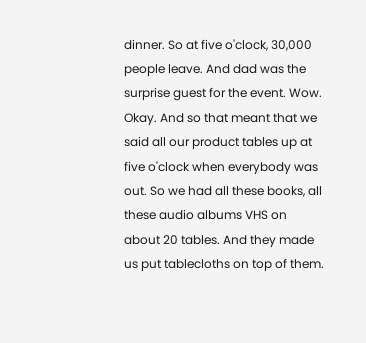dinner. So at five o'clock, 30,000 people leave. And dad was the surprise guest for the event. Wow. Okay. And so that meant that we said all our product tables up at five o'clock when everybody was out. So we had all these books, all these audio albums VHS on about 20 tables. And they made us put tablecloths on top of them.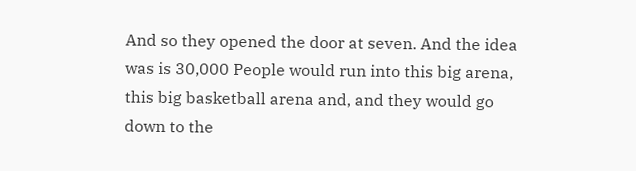And so they opened the door at seven. And the idea was is 30,000 People would run into this big arena, this big basketball arena and, and they would go down to the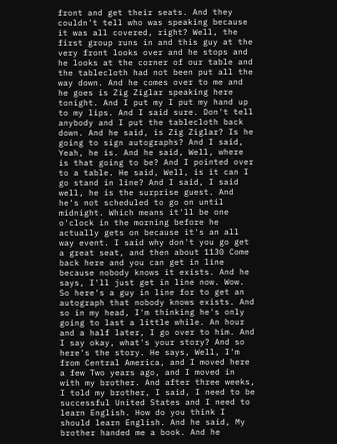front and get their seats. And they couldn't tell who was speaking because it was all covered, right? Well, the first group runs in and this guy at the very front looks over and he stops and he looks at the corner of our table and the tablecloth had not been put all the way down. And he comes over to me and he goes is Zig Ziglar speaking here tonight. And I put my I put my hand up to my lips. And I said sure. Don't tell anybody and I put the tablecloth back down. And he said, is Zig Ziglar? Is he going to sign autographs? And I said, Yeah, he is. And he said, Well, where is that going to be? And I pointed over to a table. He said, Well, is it can I go stand in line? And I said, I said well, he is the surprise guest. And he's not scheduled to go on until midnight. Which means it'll be one o'clock in the morning before he actually gets on because it's an all way event. I said why don't you go get a great seat, and then about 1130 Come back here and you can get in line because nobody knows it exists. And he says, I'll just get in line now. Wow. So here's a guy in line for to get an autograph that nobody knows exists. And so in my head, I'm thinking he's only going to last a little while. An hour and a half later, I go over to him. And I say okay, what's your story? And so here's the story. He says, Well, I'm from Central America, and I moved here a few Two years ago, and I moved in with my brother. And after three weeks, I told my brother, I said, I need to be successful United States and I need to learn English. How do you think I should learn English. And he said, My brother handed me a book. And he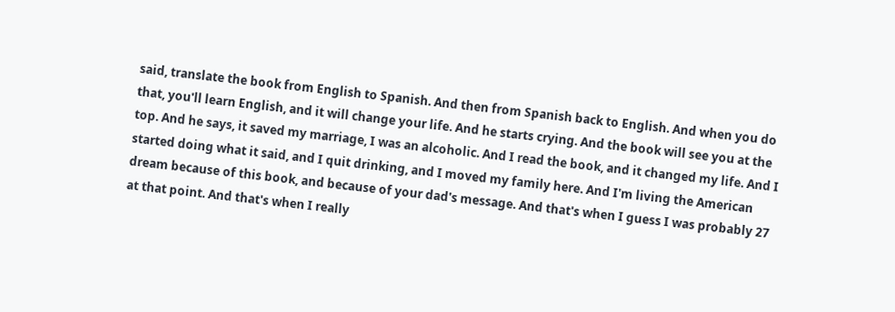said, translate the book from English to Spanish. And then from Spanish back to English. And when you do that, you'll learn English, and it will change your life. And he starts crying. And the book will see you at the top. And he says, it saved my marriage, I was an alcoholic. And I read the book, and it changed my life. And I started doing what it said, and I quit drinking, and I moved my family here. And I'm living the American dream because of this book, and because of your dad's message. And that's when I guess I was probably 27 at that point. And that's when I really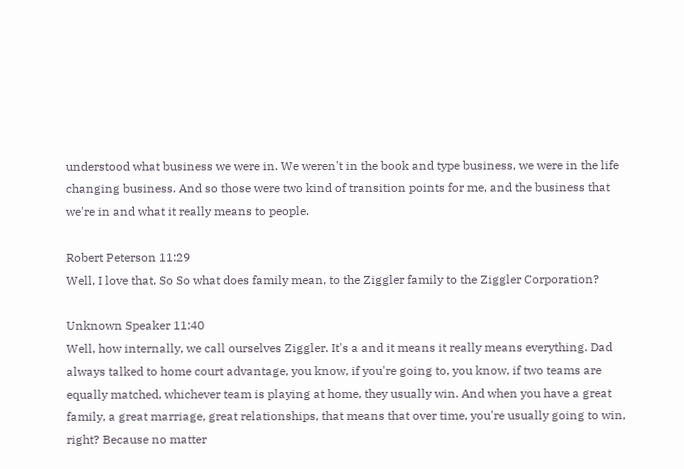understood what business we were in. We weren't in the book and type business, we were in the life changing business. And so those were two kind of transition points for me, and the business that we're in and what it really means to people.

Robert Peterson 11:29
Well, I love that. So So what does family mean, to the Ziggler family to the Ziggler Corporation?

Unknown Speaker 11:40
Well, how internally, we call ourselves Ziggler. It's a and it means it really means everything. Dad always talked to home court advantage, you know, if you're going to, you know, if two teams are equally matched, whichever team is playing at home, they usually win. And when you have a great family, a great marriage, great relationships, that means that over time, you're usually going to win, right? Because no matter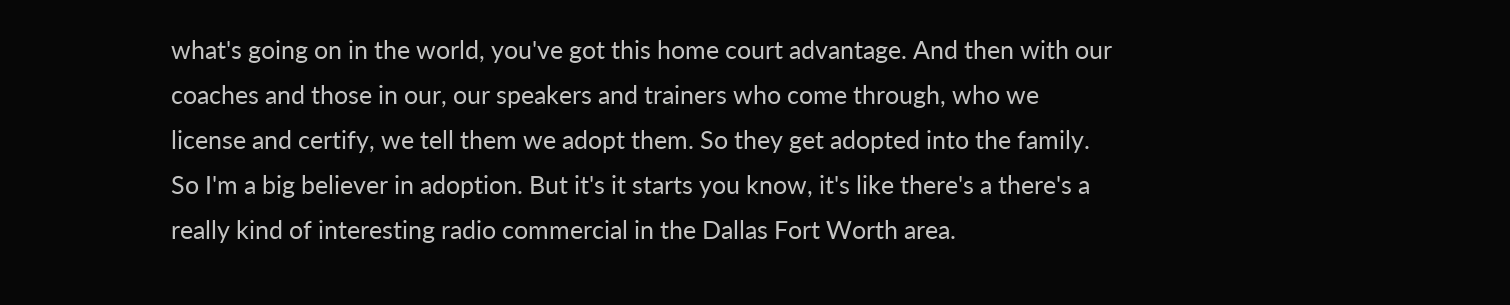what's going on in the world, you've got this home court advantage. And then with our coaches and those in our, our speakers and trainers who come through, who we license and certify, we tell them we adopt them. So they get adopted into the family. So I'm a big believer in adoption. But it's it starts you know, it's like there's a there's a really kind of interesting radio commercial in the Dallas Fort Worth area.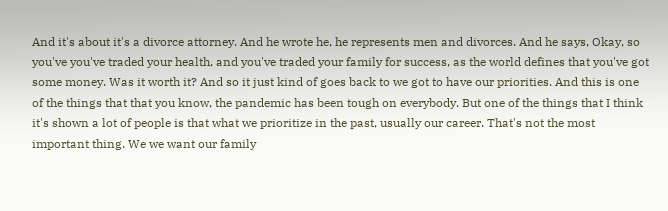And it's about it's a divorce attorney. And he wrote he, he represents men and divorces. And he says, Okay, so you've you've traded your health, and you've traded your family for success, as the world defines that you've got some money. Was it worth it? And so it just kind of goes back to we got to have our priorities. And this is one of the things that that you know, the pandemic has been tough on everybody. But one of the things that I think it's shown a lot of people is that what we prioritize in the past, usually our career. That's not the most important thing. We we want our family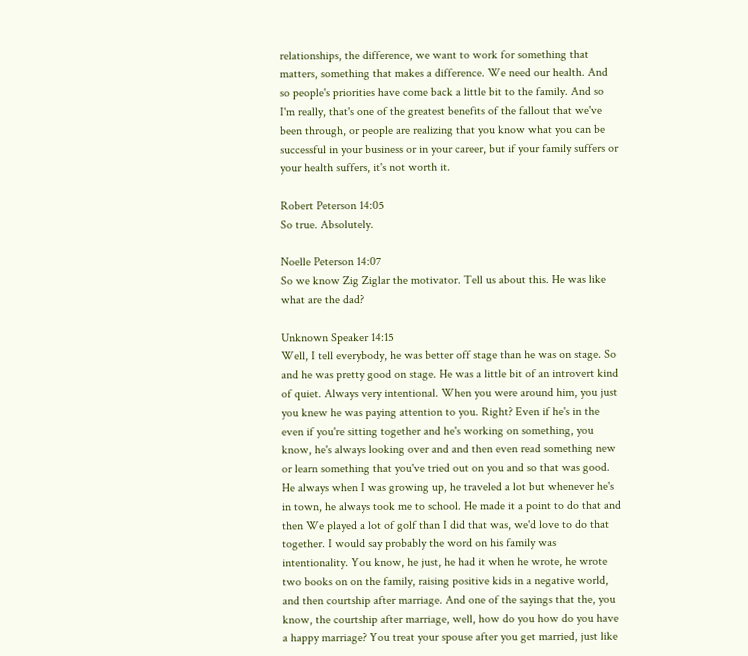relationships, the difference, we want to work for something that matters, something that makes a difference. We need our health. And so people's priorities have come back a little bit to the family. And so I'm really, that's one of the greatest benefits of the fallout that we've been through, or people are realizing that you know what you can be successful in your business or in your career, but if your family suffers or your health suffers, it's not worth it.

Robert Peterson 14:05
So true. Absolutely.

Noelle Peterson 14:07
So we know Zig Ziglar the motivator. Tell us about this. He was like what are the dad?

Unknown Speaker 14:15
Well, I tell everybody, he was better off stage than he was on stage. So and he was pretty good on stage. He was a little bit of an introvert kind of quiet. Always very intentional. When you were around him, you just you knew he was paying attention to you. Right? Even if he's in the even if you're sitting together and he's working on something, you know, he's always looking over and and then even read something new or learn something that you've tried out on you and so that was good. He always when I was growing up, he traveled a lot but whenever he's in town, he always took me to school. He made it a point to do that and then We played a lot of golf than I did that was, we'd love to do that together. I would say probably the word on his family was intentionality. You know, he just, he had it when he wrote, he wrote two books on on the family, raising positive kids in a negative world, and then courtship after marriage. And one of the sayings that the, you know, the courtship after marriage, well, how do you how do you have a happy marriage? You treat your spouse after you get married, just like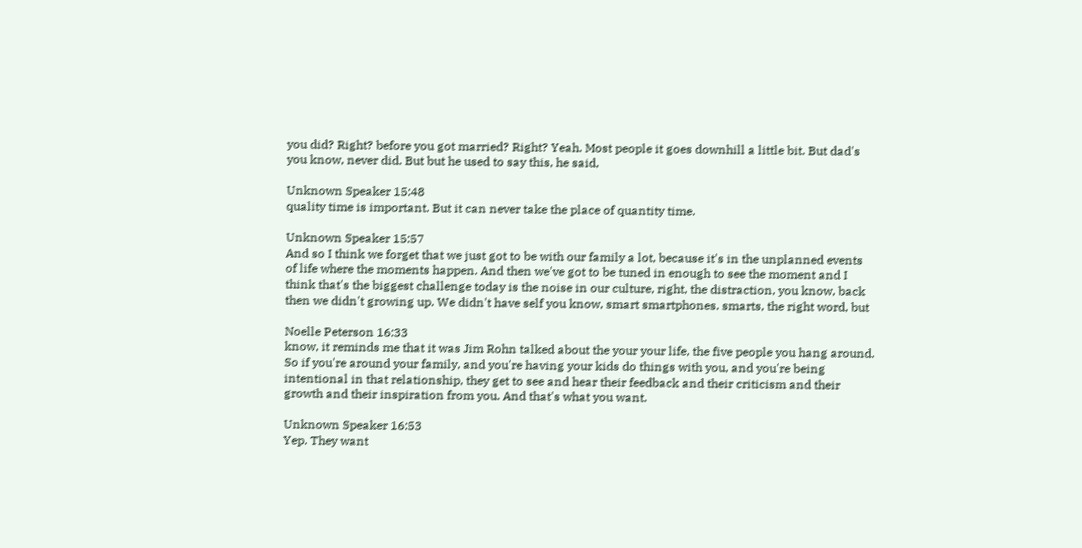you did? Right? before you got married? Right? Yeah. Most people it goes downhill a little bit. But dad's you know, never did. But but he used to say this, he said,

Unknown Speaker 15:48
quality time is important. But it can never take the place of quantity time.

Unknown Speaker 15:57
And so I think we forget that we just got to be with our family a lot, because it's in the unplanned events of life where the moments happen. And then we've got to be tuned in enough to see the moment and I think that's the biggest challenge today is the noise in our culture, right, the distraction, you know, back then we didn't growing up. We didn't have self you know, smart smartphones. smarts, the right word, but

Noelle Peterson 16:33
know, it reminds me that it was Jim Rohn talked about the your your life, the five people you hang around. So if you're around your family, and you're having your kids do things with you, and you're being intentional in that relationship, they get to see and hear their feedback and their criticism and their growth and their inspiration from you. And that's what you want.

Unknown Speaker 16:53
Yep. They want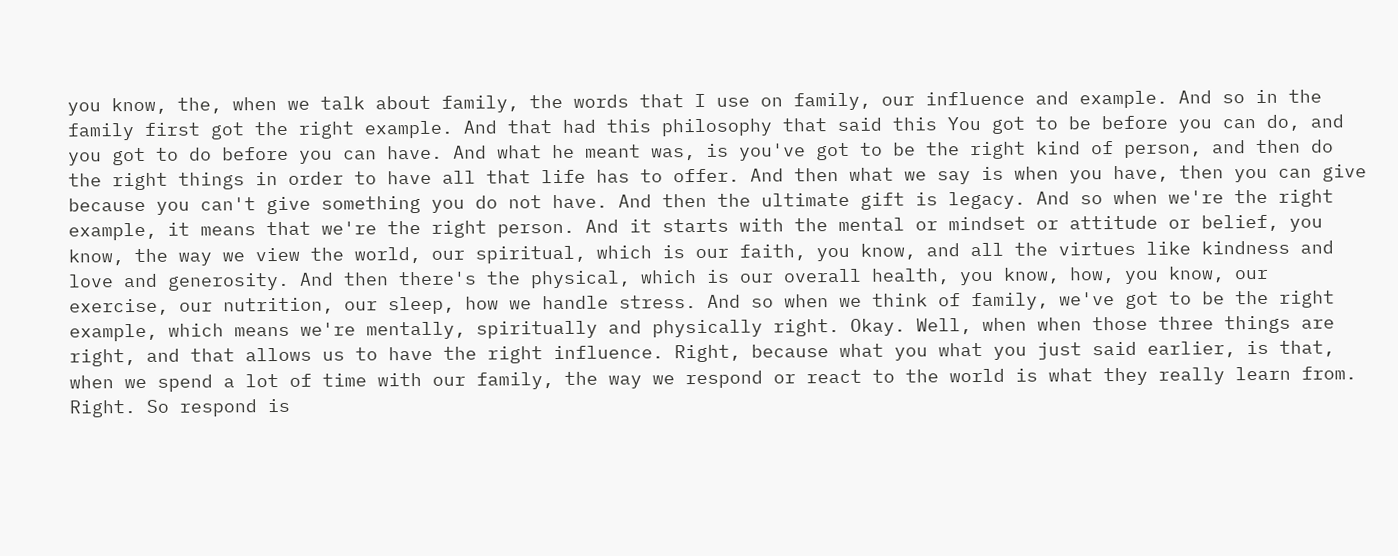you know, the, when we talk about family, the words that I use on family, our influence and example. And so in the family first got the right example. And that had this philosophy that said this You got to be before you can do, and you got to do before you can have. And what he meant was, is you've got to be the right kind of person, and then do the right things in order to have all that life has to offer. And then what we say is when you have, then you can give because you can't give something you do not have. And then the ultimate gift is legacy. And so when we're the right example, it means that we're the right person. And it starts with the mental or mindset or attitude or belief, you know, the way we view the world, our spiritual, which is our faith, you know, and all the virtues like kindness and love and generosity. And then there's the physical, which is our overall health, you know, how, you know, our exercise, our nutrition, our sleep, how we handle stress. And so when we think of family, we've got to be the right example, which means we're mentally, spiritually and physically right. Okay. Well, when when those three things are right, and that allows us to have the right influence. Right, because what you what you just said earlier, is that, when we spend a lot of time with our family, the way we respond or react to the world is what they really learn from. Right. So respond is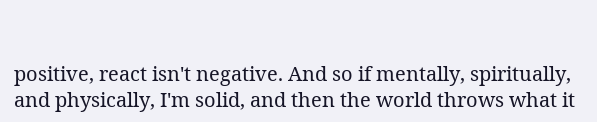positive, react isn't negative. And so if mentally, spiritually, and physically, I'm solid, and then the world throws what it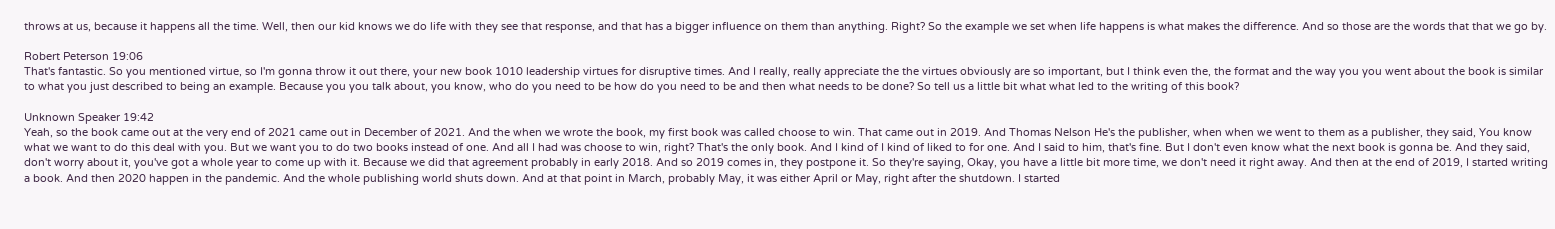throws at us, because it happens all the time. Well, then our kid knows we do life with they see that response, and that has a bigger influence on them than anything. Right? So the example we set when life happens is what makes the difference. And so those are the words that that we go by.

Robert Peterson 19:06
That's fantastic. So you mentioned virtue, so I'm gonna throw it out there, your new book 1010 leadership virtues for disruptive times. And I really, really appreciate the the virtues obviously are so important, but I think even the, the format and the way you you went about the book is similar to what you just described to being an example. Because you you talk about, you know, who do you need to be how do you need to be and then what needs to be done? So tell us a little bit what what led to the writing of this book?

Unknown Speaker 19:42
Yeah, so the book came out at the very end of 2021 came out in December of 2021. And the when we wrote the book, my first book was called choose to win. That came out in 2019. And Thomas Nelson He's the publisher, when when we went to them as a publisher, they said, You know what we want to do this deal with you. But we want you to do two books instead of one. And all I had was choose to win, right? That's the only book. And I kind of I kind of liked to for one. And I said to him, that's fine. But I don't even know what the next book is gonna be. And they said, don't worry about it, you've got a whole year to come up with it. Because we did that agreement probably in early 2018. And so 2019 comes in, they postpone it. So they're saying, Okay, you have a little bit more time, we don't need it right away. And then at the end of 2019, I started writing a book. And then 2020 happen in the pandemic. And the whole publishing world shuts down. And at that point in March, probably May, it was either April or May, right after the shutdown. I started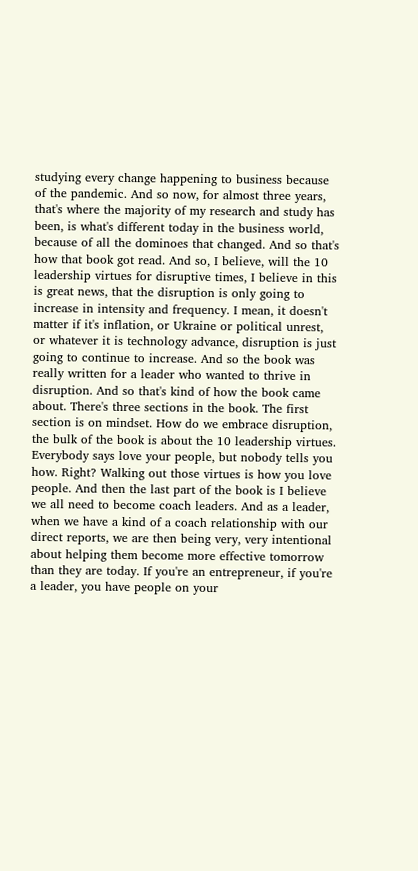studying every change happening to business because of the pandemic. And so now, for almost three years, that's where the majority of my research and study has been, is what's different today in the business world, because of all the dominoes that changed. And so that's how that book got read. And so, I believe, will the 10 leadership virtues for disruptive times, I believe in this is great news, that the disruption is only going to increase in intensity and frequency. I mean, it doesn't matter if it's inflation, or Ukraine or political unrest, or whatever it is technology advance, disruption is just going to continue to increase. And so the book was really written for a leader who wanted to thrive in disruption. And so that's kind of how the book came about. There's three sections in the book. The first section is on mindset. How do we embrace disruption, the bulk of the book is about the 10 leadership virtues. Everybody says love your people, but nobody tells you how. Right? Walking out those virtues is how you love people. And then the last part of the book is I believe we all need to become coach leaders. And as a leader, when we have a kind of a coach relationship with our direct reports, we are then being very, very intentional about helping them become more effective tomorrow than they are today. If you're an entrepreneur, if you're a leader, you have people on your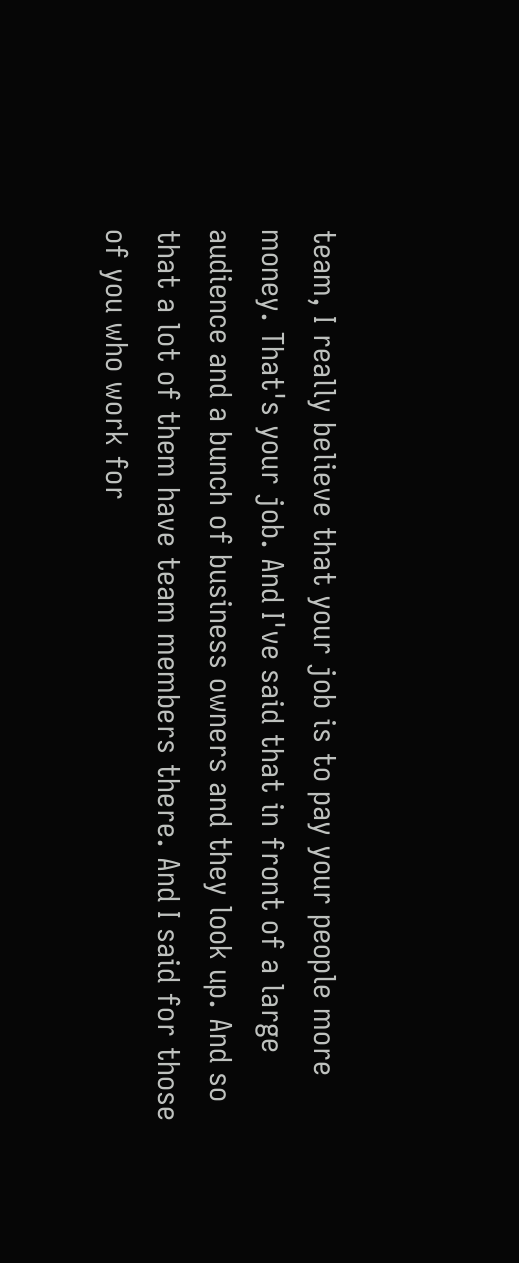team, I really believe that your job is to pay your people more money. That's your job. And I've said that in front of a large audience and a bunch of business owners and they look up. And so that a lot of them have team members there. And I said for those of you who work for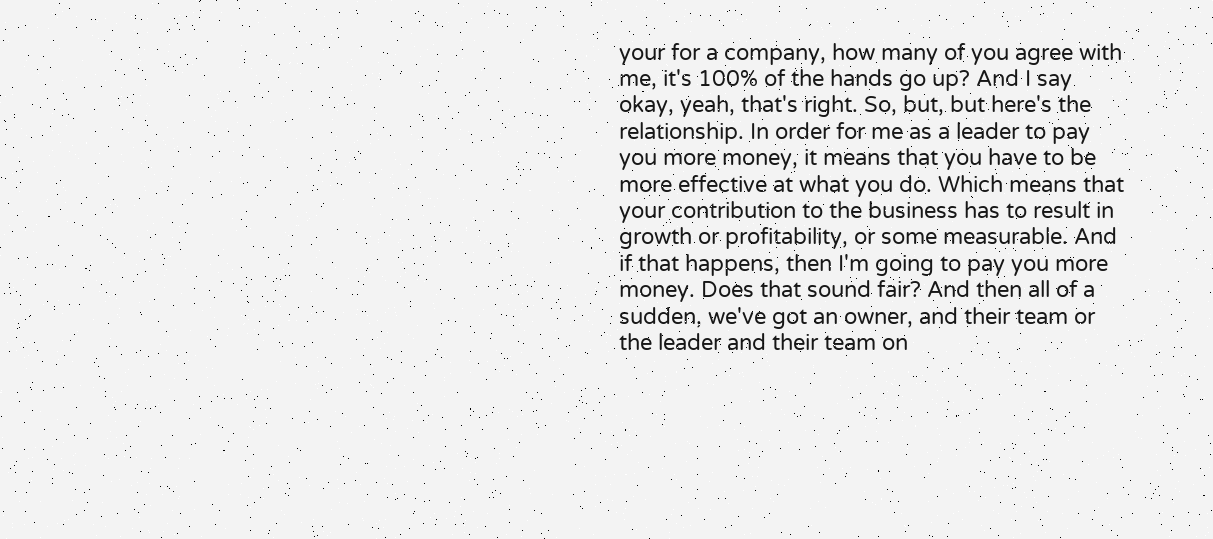your for a company, how many of you agree with me, it's 100% of the hands go up? And I say okay, yeah, that's right. So, but, but here's the relationship. In order for me as a leader to pay you more money, it means that you have to be more effective at what you do. Which means that your contribution to the business has to result in growth or profitability, or some measurable. And if that happens, then I'm going to pay you more money. Does that sound fair? And then all of a sudden, we've got an owner, and their team or the leader and their team on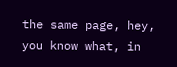the same page, hey, you know what, in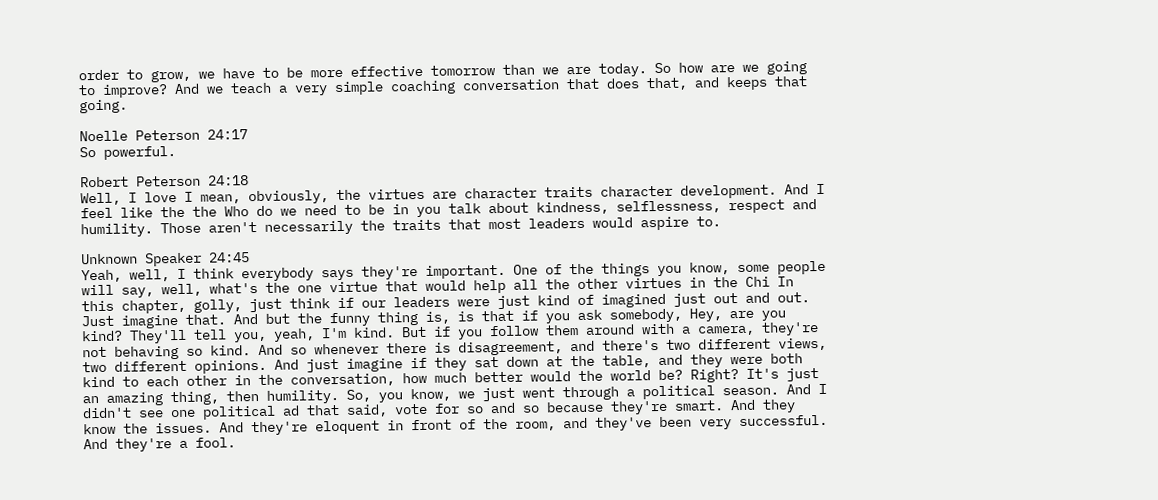order to grow, we have to be more effective tomorrow than we are today. So how are we going to improve? And we teach a very simple coaching conversation that does that, and keeps that going.

Noelle Peterson 24:17
So powerful.

Robert Peterson 24:18
Well, I love I mean, obviously, the virtues are character traits character development. And I feel like the the Who do we need to be in you talk about kindness, selflessness, respect and humility. Those aren't necessarily the traits that most leaders would aspire to.

Unknown Speaker 24:45
Yeah, well, I think everybody says they're important. One of the things you know, some people will say, well, what's the one virtue that would help all the other virtues in the Chi In this chapter, golly, just think if our leaders were just kind of imagined just out and out. Just imagine that. And but the funny thing is, is that if you ask somebody, Hey, are you kind? They'll tell you, yeah, I'm kind. But if you follow them around with a camera, they're not behaving so kind. And so whenever there is disagreement, and there's two different views, two different opinions. And just imagine if they sat down at the table, and they were both kind to each other in the conversation, how much better would the world be? Right? It's just an amazing thing, then humility. So, you know, we just went through a political season. And I didn't see one political ad that said, vote for so and so because they're smart. And they know the issues. And they're eloquent in front of the room, and they've been very successful. And they're a fool.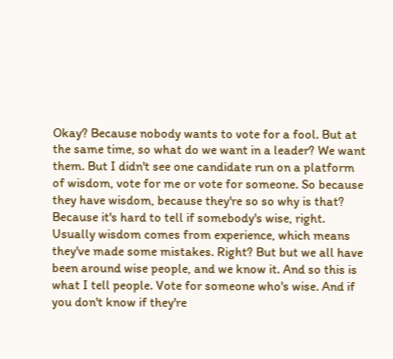Okay? Because nobody wants to vote for a fool. But at the same time, so what do we want in a leader? We want them. But I didn't see one candidate run on a platform of wisdom, vote for me or vote for someone. So because they have wisdom, because they're so so why is that? Because it's hard to tell if somebody's wise, right. Usually wisdom comes from experience, which means they've made some mistakes. Right? But but we all have been around wise people, and we know it. And so this is what I tell people. Vote for someone who's wise. And if you don't know if they're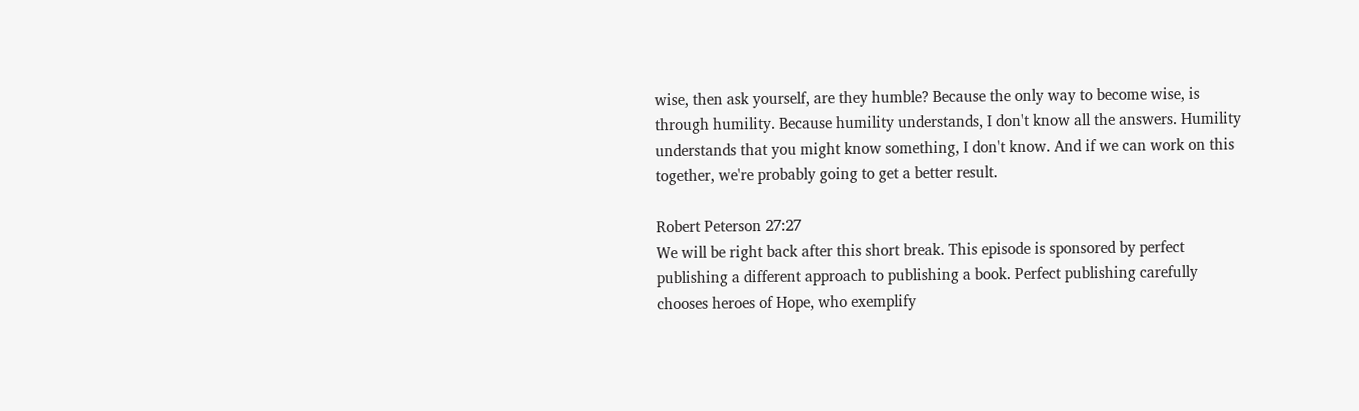wise, then ask yourself, are they humble? Because the only way to become wise, is through humility. Because humility understands, I don't know all the answers. Humility understands that you might know something, I don't know. And if we can work on this together, we're probably going to get a better result.

Robert Peterson 27:27
We will be right back after this short break. This episode is sponsored by perfect publishing a different approach to publishing a book. Perfect publishing carefully chooses heroes of Hope, who exemplify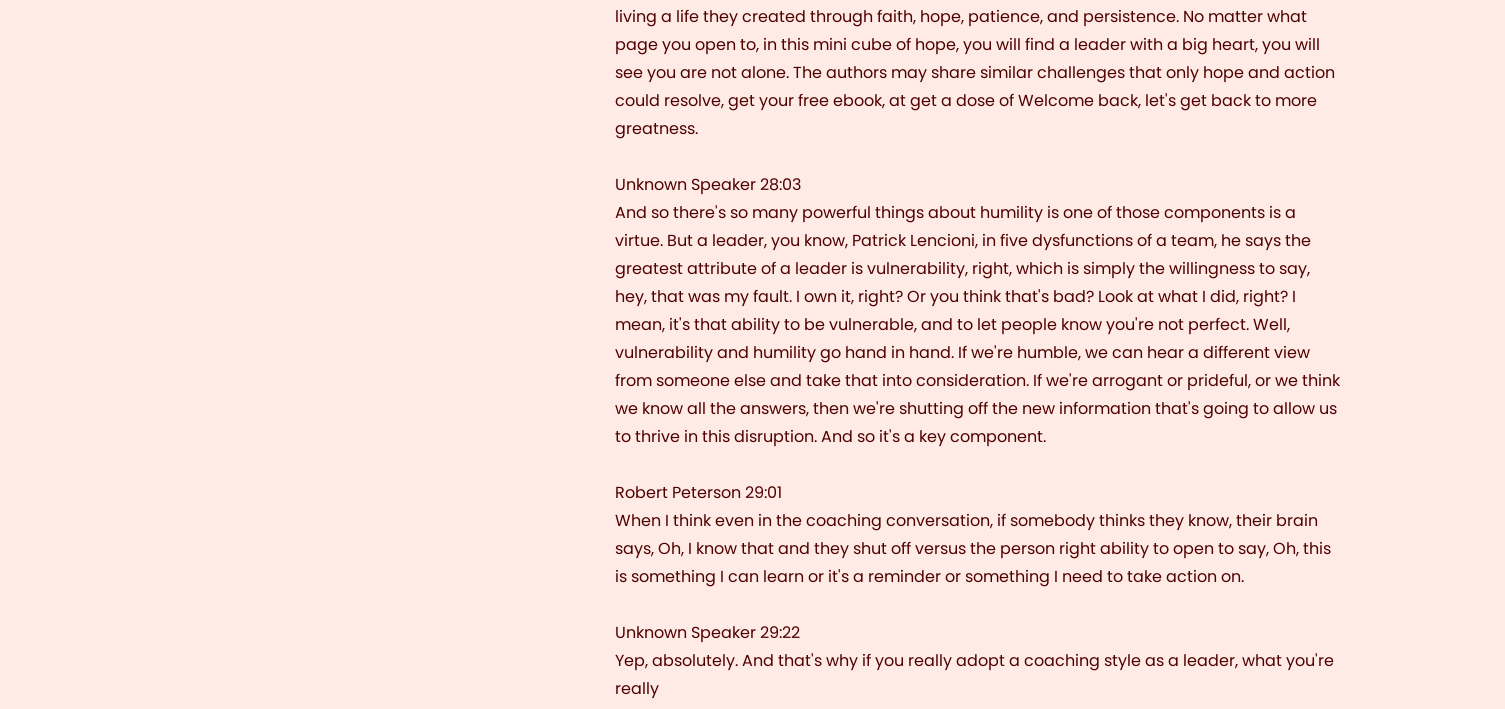living a life they created through faith, hope, patience, and persistence. No matter what page you open to, in this mini cube of hope, you will find a leader with a big heart, you will see you are not alone. The authors may share similar challenges that only hope and action could resolve, get your free ebook, at get a dose of Welcome back, let's get back to more greatness.

Unknown Speaker 28:03
And so there's so many powerful things about humility is one of those components is a virtue. But a leader, you know, Patrick Lencioni, in five dysfunctions of a team, he says the greatest attribute of a leader is vulnerability, right, which is simply the willingness to say, hey, that was my fault. I own it, right? Or you think that's bad? Look at what I did, right? I mean, it's that ability to be vulnerable, and to let people know you're not perfect. Well, vulnerability and humility go hand in hand. If we're humble, we can hear a different view from someone else and take that into consideration. If we're arrogant or prideful, or we think we know all the answers, then we're shutting off the new information that's going to allow us to thrive in this disruption. And so it's a key component.

Robert Peterson 29:01
When I think even in the coaching conversation, if somebody thinks they know, their brain says, Oh, I know that and they shut off versus the person right ability to open to say, Oh, this is something I can learn or it's a reminder or something I need to take action on.

Unknown Speaker 29:22
Yep, absolutely. And that's why if you really adopt a coaching style as a leader, what you're really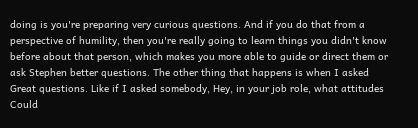doing is you're preparing very curious questions. And if you do that from a perspective of humility, then you're really going to learn things you didn't know before about that person, which makes you more able to guide or direct them or ask Stephen better questions. The other thing that happens is when I asked Great questions. Like if I asked somebody, Hey, in your job role, what attitudes Could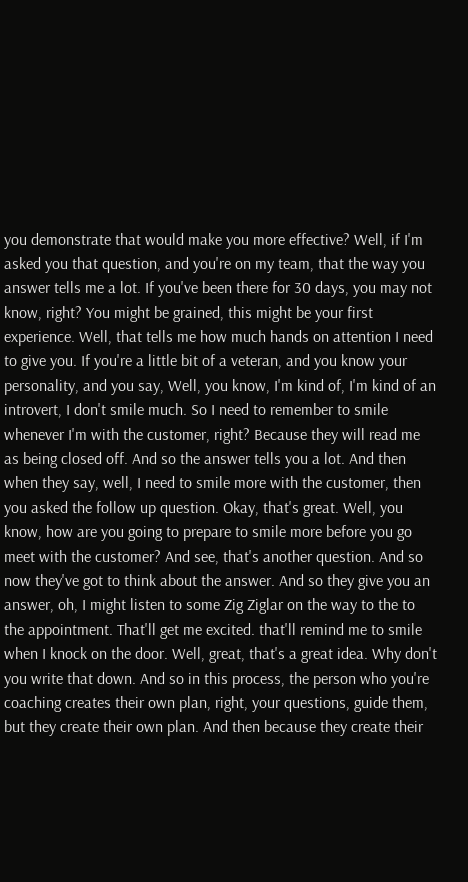you demonstrate that would make you more effective? Well, if I'm asked you that question, and you're on my team, that the way you answer tells me a lot. If you've been there for 30 days, you may not know, right? You might be grained, this might be your first experience. Well, that tells me how much hands on attention I need to give you. If you're a little bit of a veteran, and you know your personality, and you say, Well, you know, I'm kind of, I'm kind of an introvert, I don't smile much. So I need to remember to smile whenever I'm with the customer, right? Because they will read me as being closed off. And so the answer tells you a lot. And then when they say, well, I need to smile more with the customer, then you asked the follow up question. Okay, that's great. Well, you know, how are you going to prepare to smile more before you go meet with the customer? And see, that's another question. And so now they've got to think about the answer. And so they give you an answer, oh, I might listen to some Zig Ziglar on the way to the to the appointment. That'll get me excited. that'll remind me to smile when I knock on the door. Well, great, that's a great idea. Why don't you write that down. And so in this process, the person who you're coaching creates their own plan, right, your questions, guide them, but they create their own plan. And then because they create their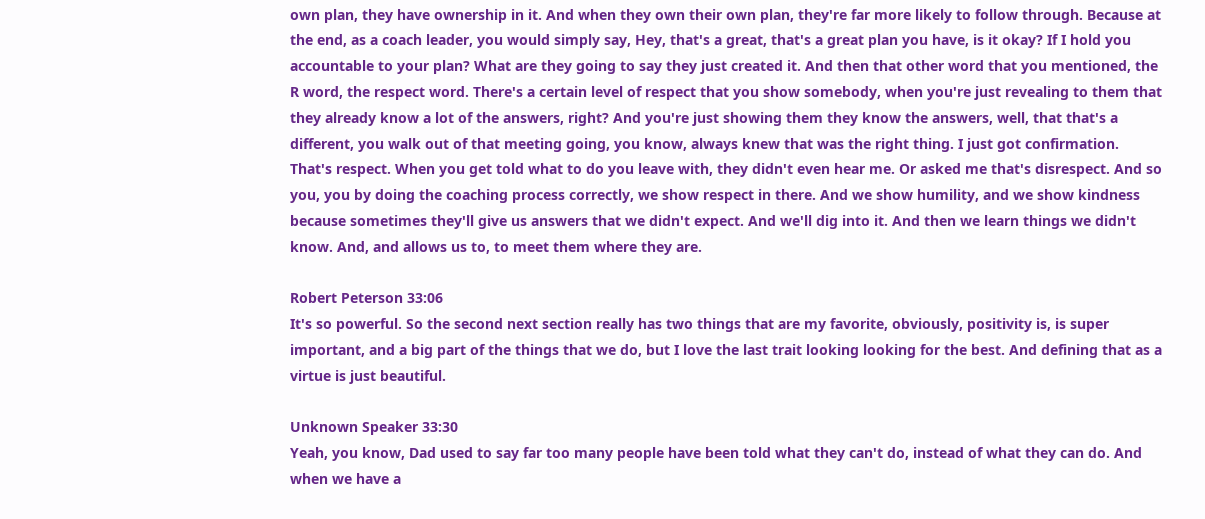own plan, they have ownership in it. And when they own their own plan, they're far more likely to follow through. Because at the end, as a coach leader, you would simply say, Hey, that's a great, that's a great plan you have, is it okay? If I hold you accountable to your plan? What are they going to say they just created it. And then that other word that you mentioned, the R word, the respect word. There's a certain level of respect that you show somebody, when you're just revealing to them that they already know a lot of the answers, right? And you're just showing them they know the answers, well, that that's a different, you walk out of that meeting going, you know, always knew that was the right thing. I just got confirmation. That's respect. When you get told what to do you leave with, they didn't even hear me. Or asked me that's disrespect. And so you, you by doing the coaching process correctly, we show respect in there. And we show humility, and we show kindness because sometimes they'll give us answers that we didn't expect. And we'll dig into it. And then we learn things we didn't know. And, and allows us to, to meet them where they are.

Robert Peterson 33:06
It's so powerful. So the second next section really has two things that are my favorite, obviously, positivity is, is super important, and a big part of the things that we do, but I love the last trait looking looking for the best. And defining that as a virtue is just beautiful.

Unknown Speaker 33:30
Yeah, you know, Dad used to say far too many people have been told what they can't do, instead of what they can do. And when we have a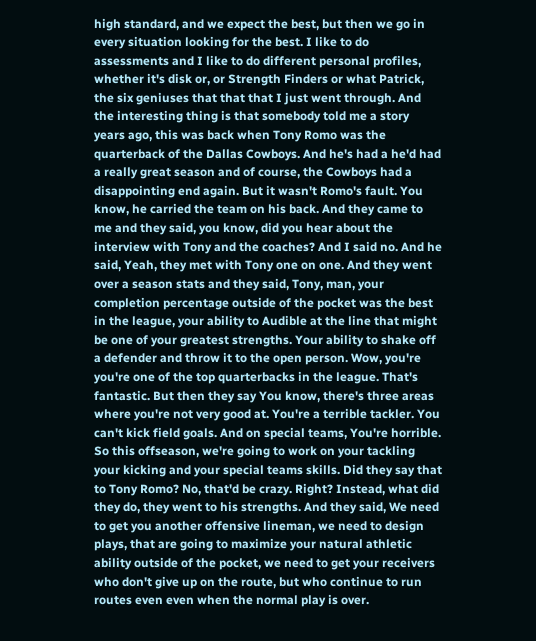high standard, and we expect the best, but then we go in every situation looking for the best. I like to do assessments and I like to do different personal profiles, whether it's disk or, or Strength Finders or what Patrick, the six geniuses that that that I just went through. And the interesting thing is that somebody told me a story years ago, this was back when Tony Romo was the quarterback of the Dallas Cowboys. And he's had a he'd had a really great season and of course, the Cowboys had a disappointing end again. But it wasn't Romo's fault. You know, he carried the team on his back. And they came to me and they said, you know, did you hear about the interview with Tony and the coaches? And I said no. And he said, Yeah, they met with Tony one on one. And they went over a season stats and they said, Tony, man, your completion percentage outside of the pocket was the best in the league, your ability to Audible at the line that might be one of your greatest strengths. Your ability to shake off a defender and throw it to the open person. Wow, you're you're one of the top quarterbacks in the league. That's fantastic. But then they say You know, there's three areas where you're not very good at. You're a terrible tackler. You can't kick field goals. And on special teams, You're horrible. So this offseason, we're going to work on your tackling your kicking and your special teams skills. Did they say that to Tony Romo? No, that'd be crazy. Right? Instead, what did they do, they went to his strengths. And they said, We need to get you another offensive lineman, we need to design plays, that are going to maximize your natural athletic ability outside of the pocket, we need to get your receivers who don't give up on the route, but who continue to run routes even even when the normal play is over.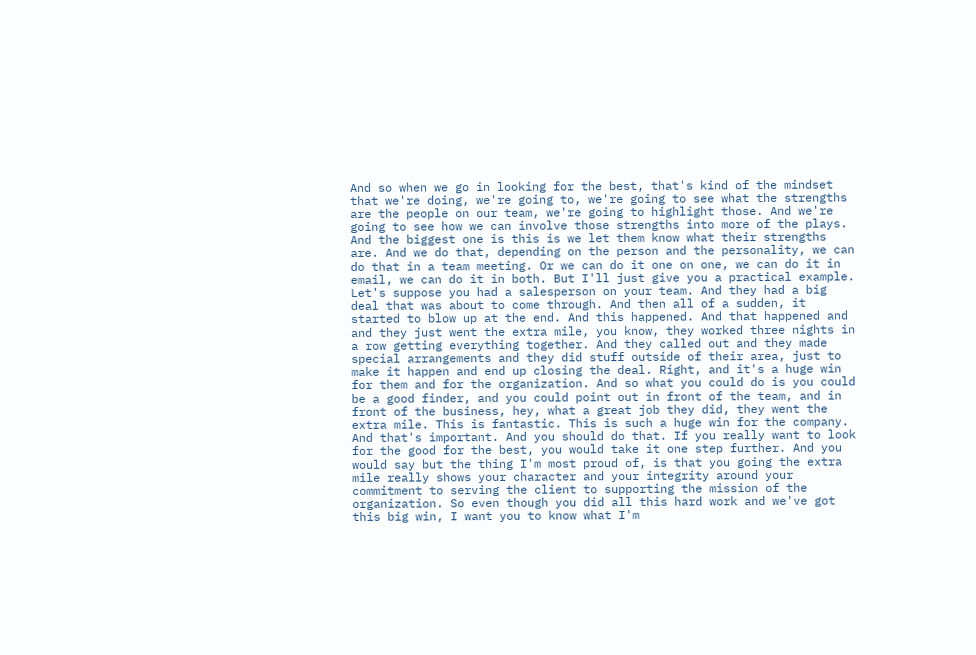And so when we go in looking for the best, that's kind of the mindset that we're doing, we're going to, we're going to see what the strengths are the people on our team, we're going to highlight those. And we're going to see how we can involve those strengths into more of the plays. And the biggest one is this is we let them know what their strengths are. And we do that, depending on the person and the personality, we can do that in a team meeting. Or we can do it one on one, we can do it in email, we can do it in both. But I'll just give you a practical example. Let's suppose you had a salesperson on your team. And they had a big deal that was about to come through. And then all of a sudden, it started to blow up at the end. And this happened. And that happened and and they just went the extra mile, you know, they worked three nights in a row getting everything together. And they called out and they made special arrangements and they did stuff outside of their area, just to make it happen and end up closing the deal. Right, and it's a huge win for them and for the organization. And so what you could do is you could be a good finder, and you could point out in front of the team, and in front of the business, hey, what a great job they did, they went the extra mile. This is fantastic. This is such a huge win for the company. And that's important. And you should do that. If you really want to look for the good for the best, you would take it one step further. And you would say but the thing I'm most proud of, is that you going the extra mile really shows your character and your integrity around your commitment to serving the client to supporting the mission of the organization. So even though you did all this hard work and we've got this big win, I want you to know what I'm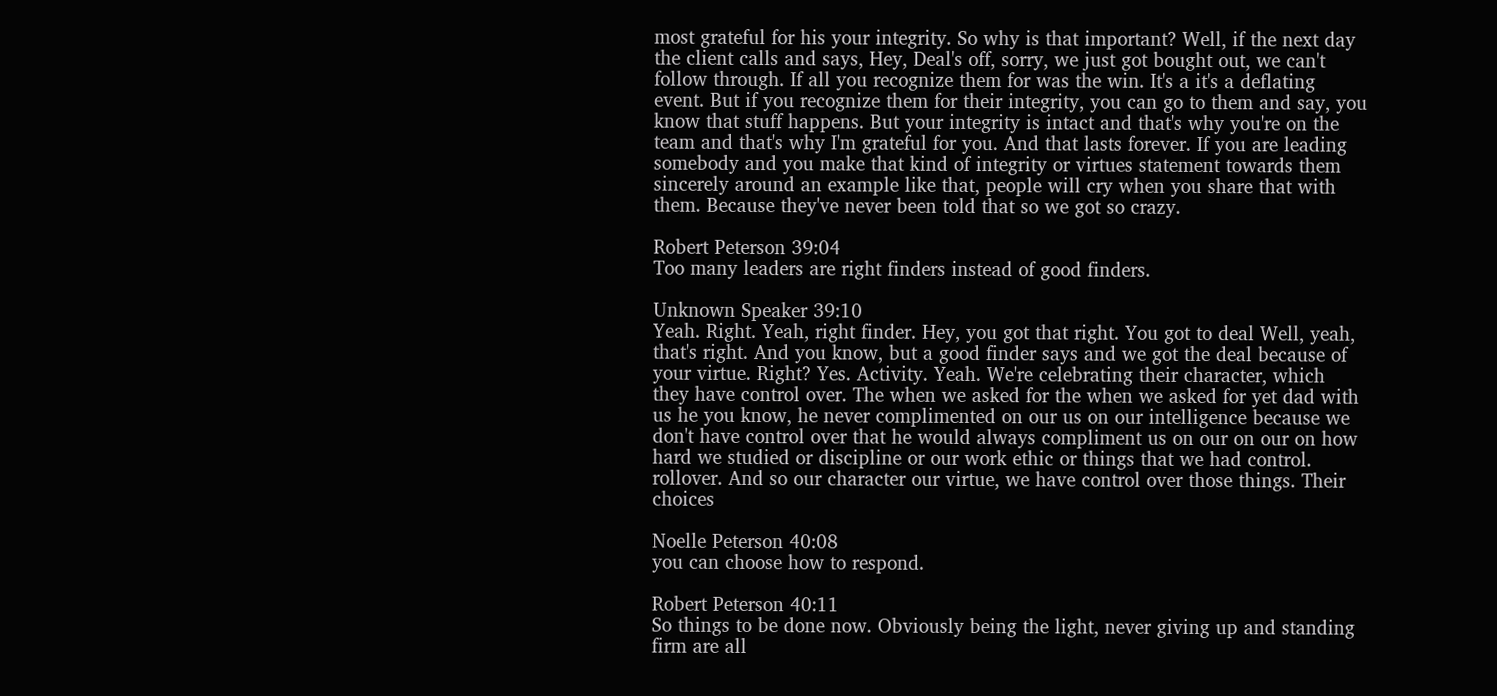most grateful for his your integrity. So why is that important? Well, if the next day the client calls and says, Hey, Deal's off, sorry, we just got bought out, we can't follow through. If all you recognize them for was the win. It's a it's a deflating event. But if you recognize them for their integrity, you can go to them and say, you know that stuff happens. But your integrity is intact and that's why you're on the team and that's why I'm grateful for you. And that lasts forever. If you are leading somebody and you make that kind of integrity or virtues statement towards them sincerely around an example like that, people will cry when you share that with them. Because they've never been told that so we got so crazy.

Robert Peterson 39:04
Too many leaders are right finders instead of good finders.

Unknown Speaker 39:10
Yeah. Right. Yeah, right finder. Hey, you got that right. You got to deal Well, yeah, that's right. And you know, but a good finder says and we got the deal because of your virtue. Right? Yes. Activity. Yeah. We're celebrating their character, which they have control over. The when we asked for the when we asked for yet dad with us he you know, he never complimented on our us on our intelligence because we don't have control over that he would always compliment us on our on our on how hard we studied or discipline or our work ethic or things that we had control. rollover. And so our character our virtue, we have control over those things. Their choices

Noelle Peterson 40:08
you can choose how to respond.

Robert Peterson 40:11
So things to be done now. Obviously being the light, never giving up and standing firm are all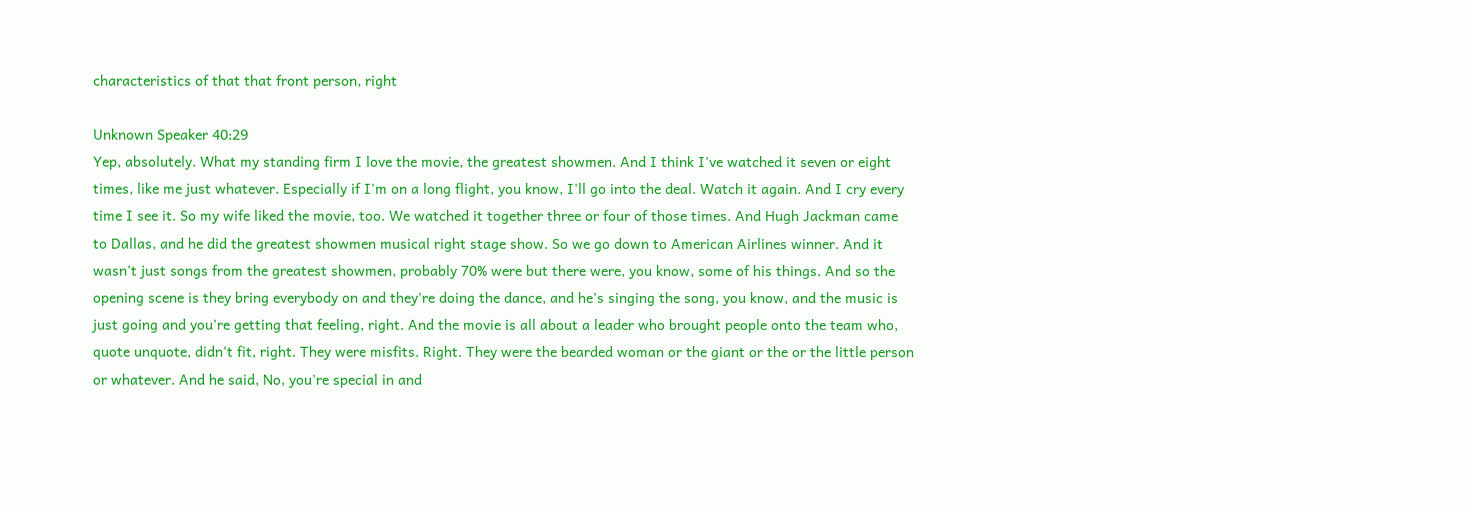characteristics of that that front person, right

Unknown Speaker 40:29
Yep, absolutely. What my standing firm I love the movie, the greatest showmen. And I think I've watched it seven or eight times, like me just whatever. Especially if I'm on a long flight, you know, I'll go into the deal. Watch it again. And I cry every time I see it. So my wife liked the movie, too. We watched it together three or four of those times. And Hugh Jackman came to Dallas, and he did the greatest showmen musical right stage show. So we go down to American Airlines winner. And it wasn't just songs from the greatest showmen, probably 70% were but there were, you know, some of his things. And so the opening scene is they bring everybody on and they're doing the dance, and he's singing the song, you know, and the music is just going and you're getting that feeling, right. And the movie is all about a leader who brought people onto the team who, quote unquote, didn't fit, right. They were misfits. Right. They were the bearded woman or the giant or the or the little person or whatever. And he said, No, you're special in and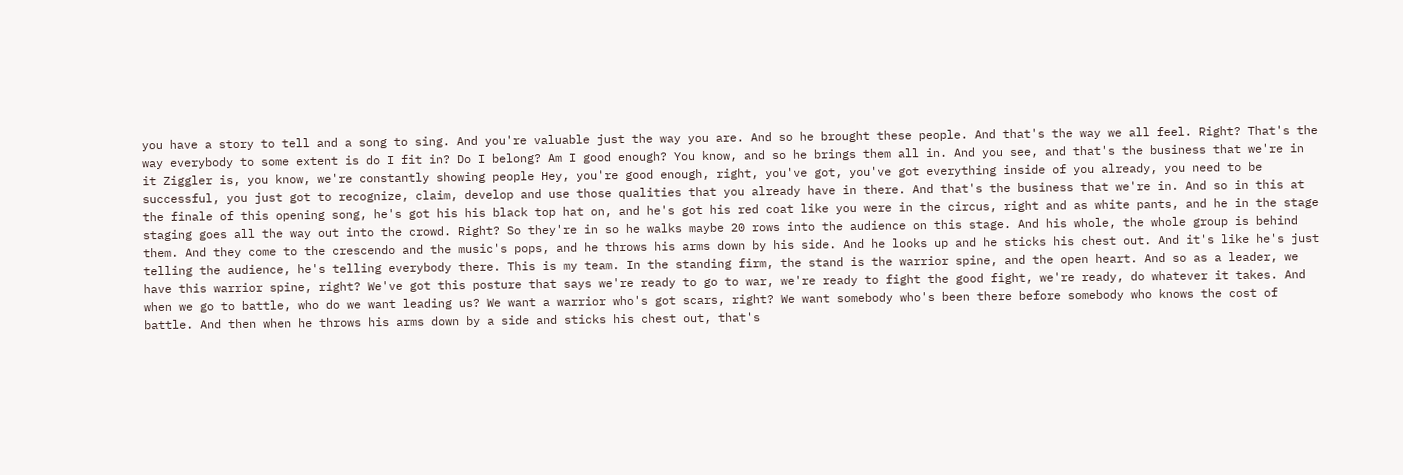you have a story to tell and a song to sing. And you're valuable just the way you are. And so he brought these people. And that's the way we all feel. Right? That's the way everybody to some extent is do I fit in? Do I belong? Am I good enough? You know, and so he brings them all in. And you see, and that's the business that we're in it Ziggler is, you know, we're constantly showing people Hey, you're good enough, right, you've got, you've got everything inside of you already, you need to be successful, you just got to recognize, claim, develop and use those qualities that you already have in there. And that's the business that we're in. And so in this at the finale of this opening song, he's got his his black top hat on, and he's got his red coat like you were in the circus, right and as white pants, and he in the stage staging goes all the way out into the crowd. Right? So they're in so he walks maybe 20 rows into the audience on this stage. And his whole, the whole group is behind them. And they come to the crescendo and the music's pops, and he throws his arms down by his side. And he looks up and he sticks his chest out. And it's like he's just telling the audience, he's telling everybody there. This is my team. In the standing firm, the stand is the warrior spine, and the open heart. And so as a leader, we have this warrior spine, right? We've got this posture that says we're ready to go to war, we're ready to fight the good fight, we're ready, do whatever it takes. And when we go to battle, who do we want leading us? We want a warrior who's got scars, right? We want somebody who's been there before somebody who knows the cost of battle. And then when he throws his arms down by a side and sticks his chest out, that's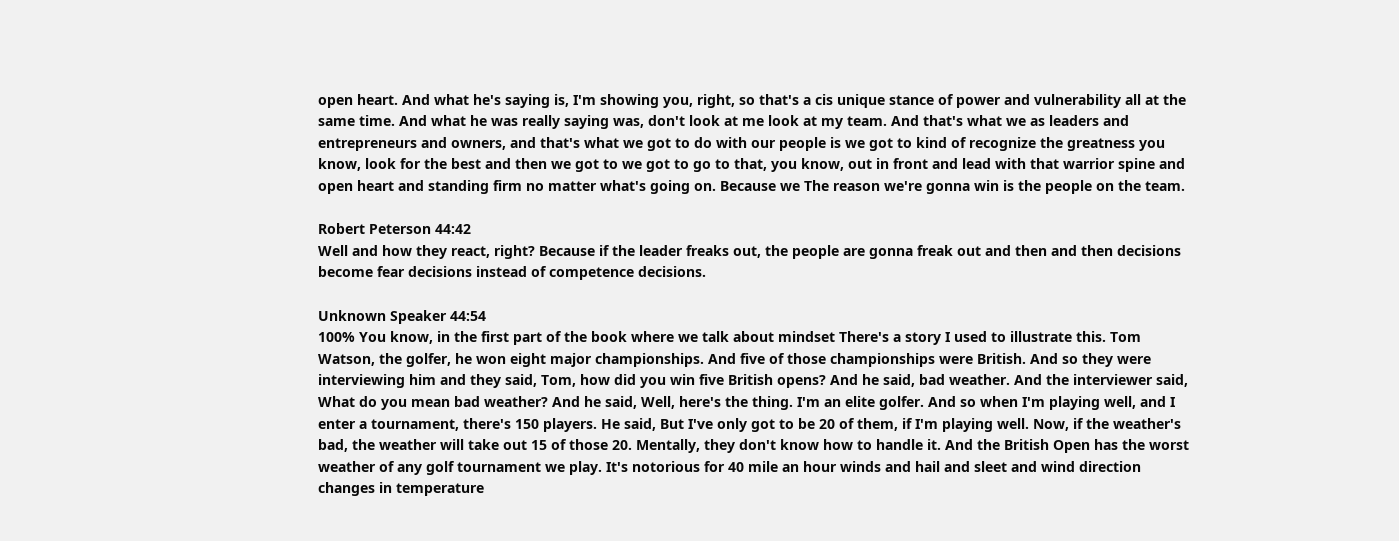open heart. And what he's saying is, I'm showing you, right, so that's a cis unique stance of power and vulnerability all at the same time. And what he was really saying was, don't look at me look at my team. And that's what we as leaders and entrepreneurs and owners, and that's what we got to do with our people is we got to kind of recognize the greatness you know, look for the best and then we got to we got to go to that, you know, out in front and lead with that warrior spine and open heart and standing firm no matter what's going on. Because we The reason we're gonna win is the people on the team.

Robert Peterson 44:42
Well and how they react, right? Because if the leader freaks out, the people are gonna freak out and then and then decisions become fear decisions instead of competence decisions.

Unknown Speaker 44:54
100% You know, in the first part of the book where we talk about mindset There's a story I used to illustrate this. Tom Watson, the golfer, he won eight major championships. And five of those championships were British. And so they were interviewing him and they said, Tom, how did you win five British opens? And he said, bad weather. And the interviewer said, What do you mean bad weather? And he said, Well, here's the thing. I'm an elite golfer. And so when I'm playing well, and I enter a tournament, there's 150 players. He said, But I've only got to be 20 of them, if I'm playing well. Now, if the weather's bad, the weather will take out 15 of those 20. Mentally, they don't know how to handle it. And the British Open has the worst weather of any golf tournament we play. It's notorious for 40 mile an hour winds and hail and sleet and wind direction changes in temperature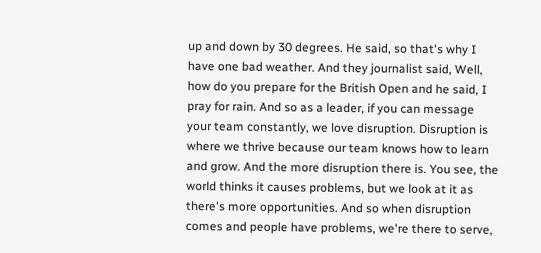up and down by 30 degrees. He said, so that's why I have one bad weather. And they journalist said, Well, how do you prepare for the British Open and he said, I pray for rain. And so as a leader, if you can message your team constantly, we love disruption. Disruption is where we thrive because our team knows how to learn and grow. And the more disruption there is. You see, the world thinks it causes problems, but we look at it as there's more opportunities. And so when disruption comes and people have problems, we're there to serve,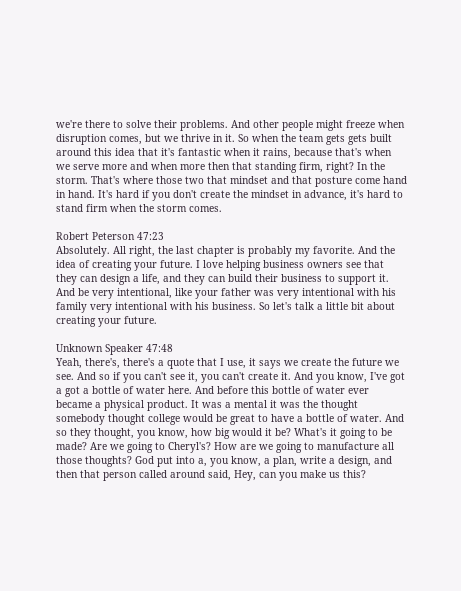we're there to solve their problems. And other people might freeze when disruption comes, but we thrive in it. So when the team gets gets built around this idea that it's fantastic when it rains, because that's when we serve more and when more then that standing firm, right? In the storm. That's where those two that mindset and that posture come hand in hand. It's hard if you don't create the mindset in advance, it's hard to stand firm when the storm comes.

Robert Peterson 47:23
Absolutely. All right, the last chapter is probably my favorite. And the idea of creating your future. I love helping business owners see that they can design a life, and they can build their business to support it. And be very intentional, like your father was very intentional with his family very intentional with his business. So let's talk a little bit about creating your future.

Unknown Speaker 47:48
Yeah, there's, there's a quote that I use, it says we create the future we see. And so if you can't see it, you can't create it. And you know, I've got a got a bottle of water here. And before this bottle of water ever became a physical product. It was a mental it was the thought somebody thought college would be great to have a bottle of water. And so they thought, you know, how big would it be? What's it going to be made? Are we going to Cheryl's? How are we going to manufacture all those thoughts? God put into a, you know, a plan, write a design, and then that person called around said, Hey, can you make us this?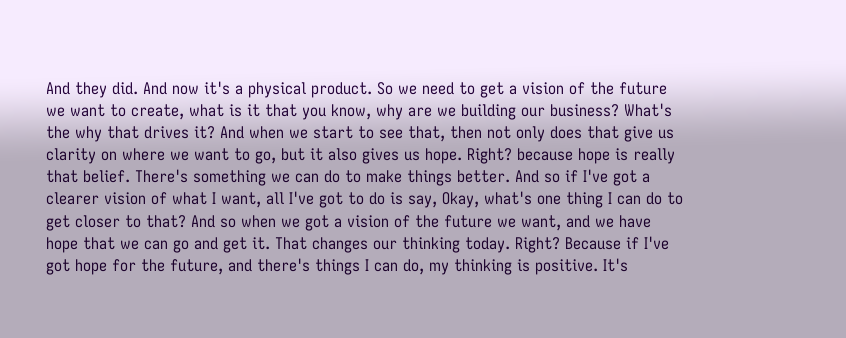And they did. And now it's a physical product. So we need to get a vision of the future we want to create, what is it that you know, why are we building our business? What's the why that drives it? And when we start to see that, then not only does that give us clarity on where we want to go, but it also gives us hope. Right? because hope is really that belief. There's something we can do to make things better. And so if I've got a clearer vision of what I want, all I've got to do is say, Okay, what's one thing I can do to get closer to that? And so when we got a vision of the future we want, and we have hope that we can go and get it. That changes our thinking today. Right? Because if I've got hope for the future, and there's things I can do, my thinking is positive. It's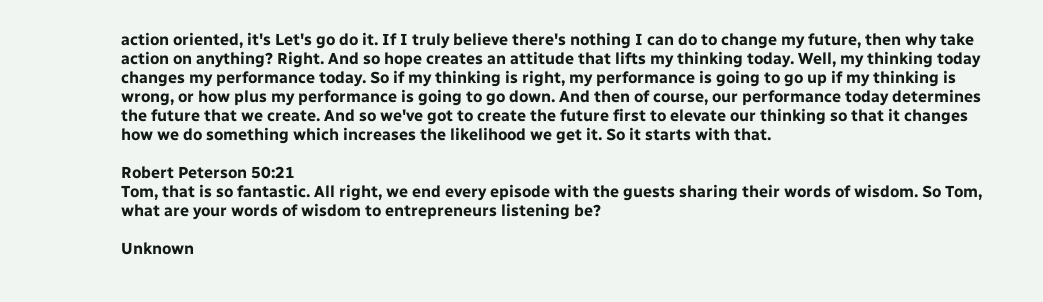action oriented, it's Let's go do it. If I truly believe there's nothing I can do to change my future, then why take action on anything? Right. And so hope creates an attitude that lifts my thinking today. Well, my thinking today changes my performance today. So if my thinking is right, my performance is going to go up if my thinking is wrong, or how plus my performance is going to go down. And then of course, our performance today determines the future that we create. And so we've got to create the future first to elevate our thinking so that it changes how we do something which increases the likelihood we get it. So it starts with that.

Robert Peterson 50:21
Tom, that is so fantastic. All right, we end every episode with the guests sharing their words of wisdom. So Tom, what are your words of wisdom to entrepreneurs listening be?

Unknown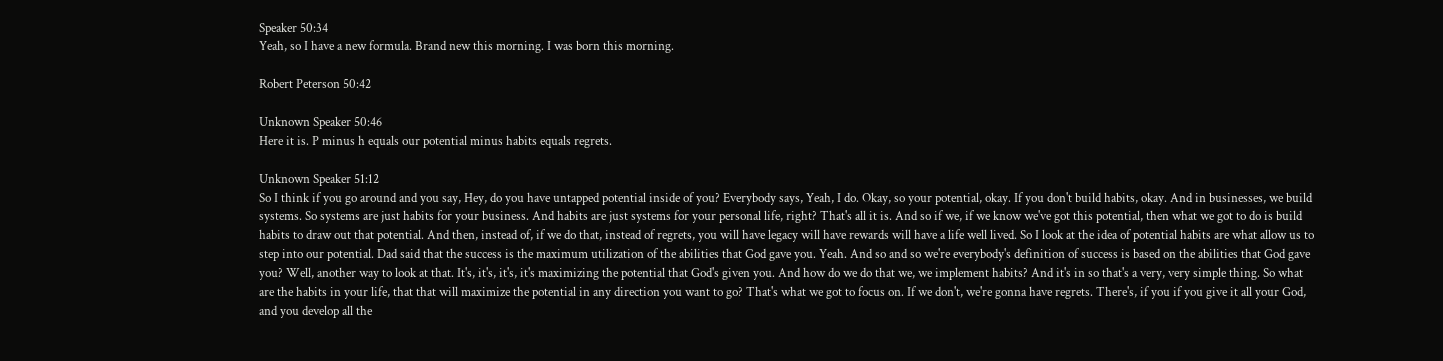Speaker 50:34
Yeah, so I have a new formula. Brand new this morning. I was born this morning.

Robert Peterson 50:42

Unknown Speaker 50:46
Here it is. P minus h equals our potential minus habits equals regrets.

Unknown Speaker 51:12
So I think if you go around and you say, Hey, do you have untapped potential inside of you? Everybody says, Yeah, I do. Okay, so your potential, okay. If you don't build habits, okay. And in businesses, we build systems. So systems are just habits for your business. And habits are just systems for your personal life, right? That's all it is. And so if we, if we know we've got this potential, then what we got to do is build habits to draw out that potential. And then, instead of, if we do that, instead of regrets, you will have legacy will have rewards will have a life well lived. So I look at the idea of potential habits are what allow us to step into our potential. Dad said that the success is the maximum utilization of the abilities that God gave you. Yeah. And so and so we're everybody's definition of success is based on the abilities that God gave you? Well, another way to look at that. It's, it's, it's, it's maximizing the potential that God's given you. And how do we do that we, we implement habits? And it's in so that's a very, very simple thing. So what are the habits in your life, that that will maximize the potential in any direction you want to go? That's what we got to focus on. If we don't, we're gonna have regrets. There's, if you if you give it all your God, and you develop all the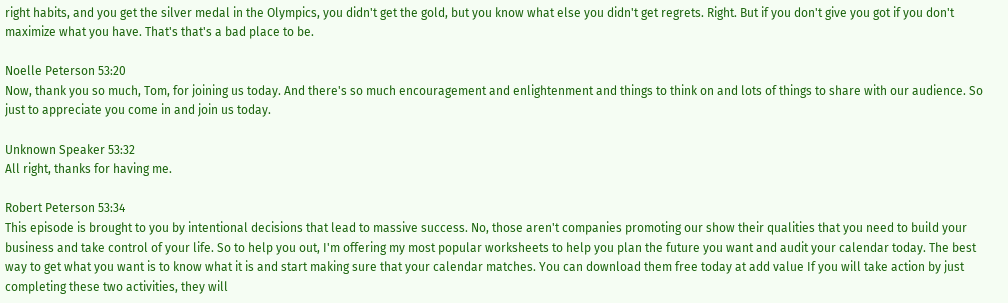right habits, and you get the silver medal in the Olympics, you didn't get the gold, but you know what else you didn't get regrets. Right. But if you don't give you got if you don't maximize what you have. That's that's a bad place to be.

Noelle Peterson 53:20
Now, thank you so much, Tom, for joining us today. And there's so much encouragement and enlightenment and things to think on and lots of things to share with our audience. So just to appreciate you come in and join us today.

Unknown Speaker 53:32
All right, thanks for having me.

Robert Peterson 53:34
This episode is brought to you by intentional decisions that lead to massive success. No, those aren't companies promoting our show their qualities that you need to build your business and take control of your life. So to help you out, I'm offering my most popular worksheets to help you plan the future you want and audit your calendar today. The best way to get what you want is to know what it is and start making sure that your calendar matches. You can download them free today at add value If you will take action by just completing these two activities, they will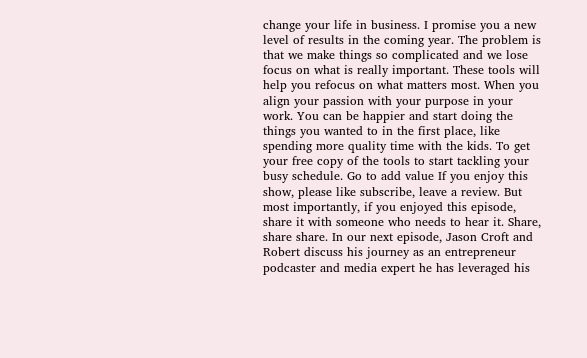change your life in business. I promise you a new level of results in the coming year. The problem is that we make things so complicated and we lose focus on what is really important. These tools will help you refocus on what matters most. When you align your passion with your purpose in your work. You can be happier and start doing the things you wanted to in the first place, like spending more quality time with the kids. To get your free copy of the tools to start tackling your busy schedule. Go to add value If you enjoy this show, please like subscribe, leave a review. But most importantly, if you enjoyed this episode, share it with someone who needs to hear it. Share, share share. In our next episode, Jason Croft and Robert discuss his journey as an entrepreneur podcaster and media expert he has leveraged his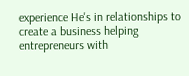experience He's in relationships to create a business helping entrepreneurs with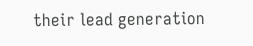their lead generation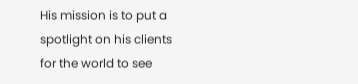His mission is to put a spotlight on his clients for the world to see